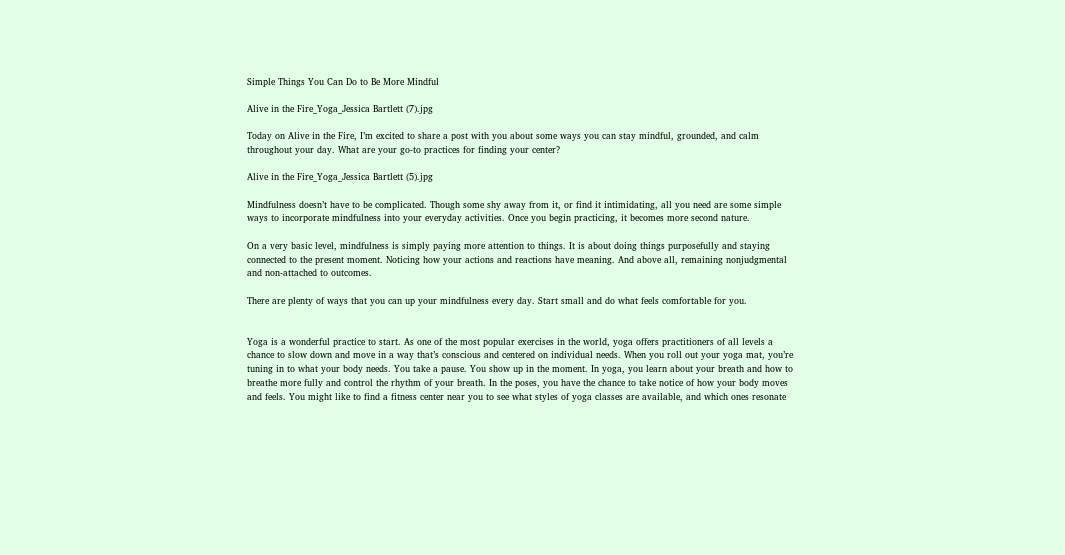Simple Things You Can Do to Be More Mindful

Alive in the Fire_Yoga_Jessica Bartlett (7).jpg

Today on Alive in the Fire, I’m excited to share a post with you about some ways you can stay mindful, grounded, and calm throughout your day. What are your go-to practices for finding your center?

Alive in the Fire_Yoga_Jessica Bartlett (5).jpg

Mindfulness doesn’t have to be complicated. Though some shy away from it, or find it intimidating, all you need are some simple ways to incorporate mindfulness into your everyday activities. Once you begin practicing, it becomes more second nature.

On a very basic level, mindfulness is simply paying more attention to things. It is about doing things purposefully and staying connected to the present moment. Noticing how your actions and reactions have meaning. And above all, remaining nonjudgmental and non-attached to outcomes.

There are plenty of ways that you can up your mindfulness every day. Start small and do what feels comfortable for you.


Yoga is a wonderful practice to start. As one of the most popular exercises in the world, yoga offers practitioners of all levels a chance to slow down and move in a way that’s conscious and centered on individual needs. When you roll out your yoga mat, you’re tuning in to what your body needs. You take a pause. You show up in the moment. In yoga, you learn about your breath and how to breathe more fully and control the rhythm of your breath. In the poses, you have the chance to take notice of how your body moves and feels. You might like to find a fitness center near you to see what styles of yoga classes are available, and which ones resonate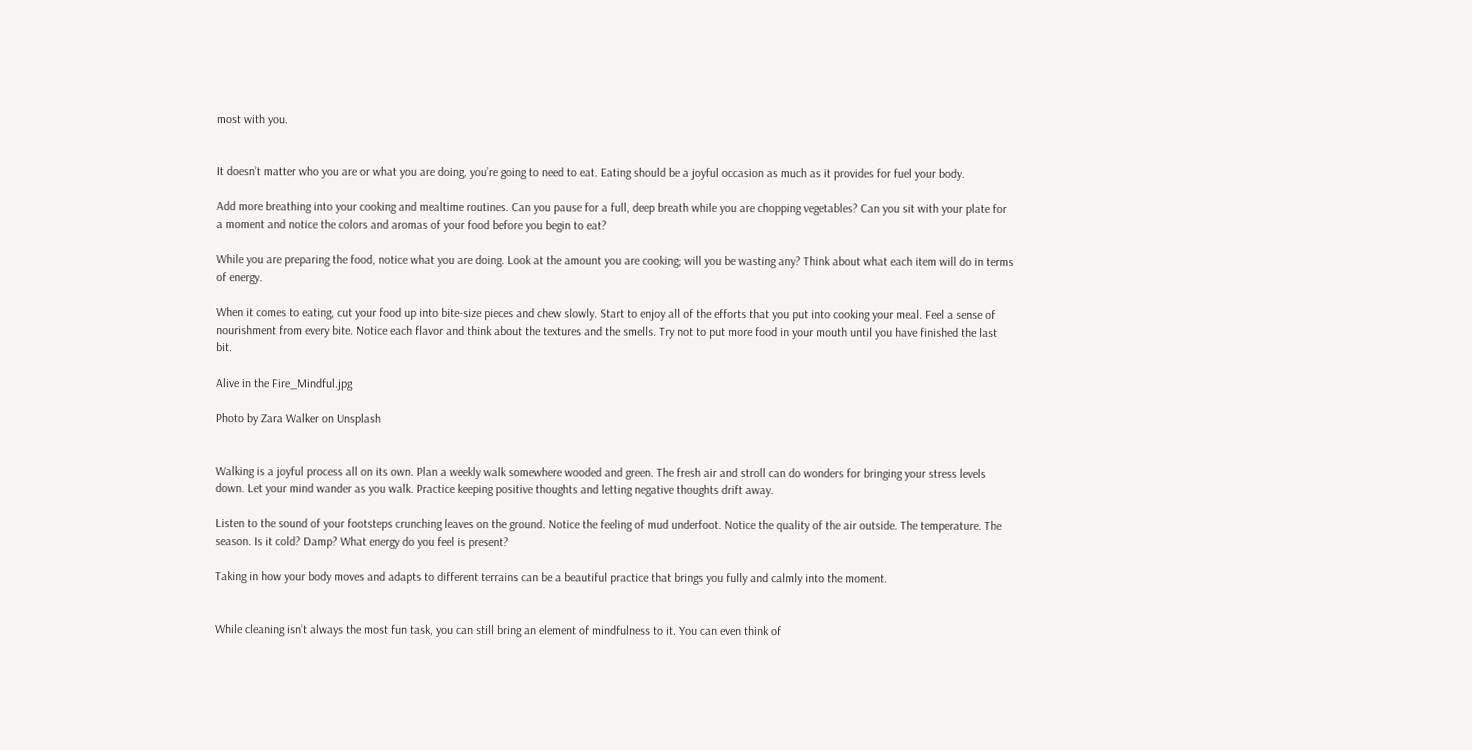most with you.


It doesn’t matter who you are or what you are doing, you’re going to need to eat. Eating should be a joyful occasion as much as it provides for fuel your body.

Add more breathing into your cooking and mealtime routines. Can you pause for a full, deep breath while you are chopping vegetables? Can you sit with your plate for a moment and notice the colors and aromas of your food before you begin to eat?

While you are preparing the food, notice what you are doing. Look at the amount you are cooking; will you be wasting any? Think about what each item will do in terms of energy.

When it comes to eating, cut your food up into bite-size pieces and chew slowly. Start to enjoy all of the efforts that you put into cooking your meal. Feel a sense of nourishment from every bite. Notice each flavor and think about the textures and the smells. Try not to put more food in your mouth until you have finished the last bit.

Alive in the Fire_Mindful.jpg

Photo by Zara Walker on Unsplash


Walking is a joyful process all on its own. Plan a weekly walk somewhere wooded and green. The fresh air and stroll can do wonders for bringing your stress levels down. Let your mind wander as you walk. Practice keeping positive thoughts and letting negative thoughts drift away.

Listen to the sound of your footsteps crunching leaves on the ground. Notice the feeling of mud underfoot. Notice the quality of the air outside. The temperature. The season. Is it cold? Damp? What energy do you feel is present?

Taking in how your body moves and adapts to different terrains can be a beautiful practice that brings you fully and calmly into the moment.


While cleaning isn’t always the most fun task, you can still bring an element of mindfulness to it. You can even think of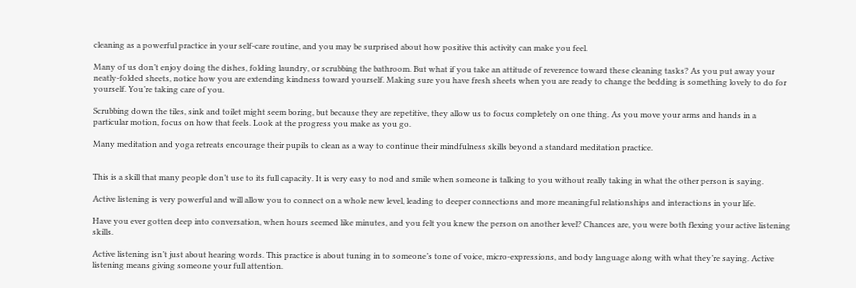cleaning as a powerful practice in your self-care routine, and you may be surprised about how positive this activity can make you feel.

Many of us don’t enjoy doing the dishes, folding laundry, or scrubbing the bathroom. But what if you take an attitude of reverence toward these cleaning tasks? As you put away your neatly-folded sheets, notice how you are extending kindness toward yourself. Making sure you have fresh sheets when you are ready to change the bedding is something lovely to do for yourself. You’re taking care of you.

Scrubbing down the tiles, sink and toilet might seem boring, but because they are repetitive, they allow us to focus completely on one thing. As you move your arms and hands in a particular motion, focus on how that feels. Look at the progress you make as you go.

Many meditation and yoga retreats encourage their pupils to clean as a way to continue their mindfulness skills beyond a standard meditation practice.


This is a skill that many people don’t use to its full capacity. It is very easy to nod and smile when someone is talking to you without really taking in what the other person is saying.

Active listening is very powerful and will allow you to connect on a whole new level, leading to deeper connections and more meaningful relationships and interactions in your life.

Have you ever gotten deep into conversation, when hours seemed like minutes, and you felt you knew the person on another level? Chances are, you were both flexing your active listening skills.

Active listening isn’t just about hearing words. This practice is about tuning in to someone’s tone of voice, micro-expressions, and body language along with what they’re saying. Active listening means giving someone your full attention.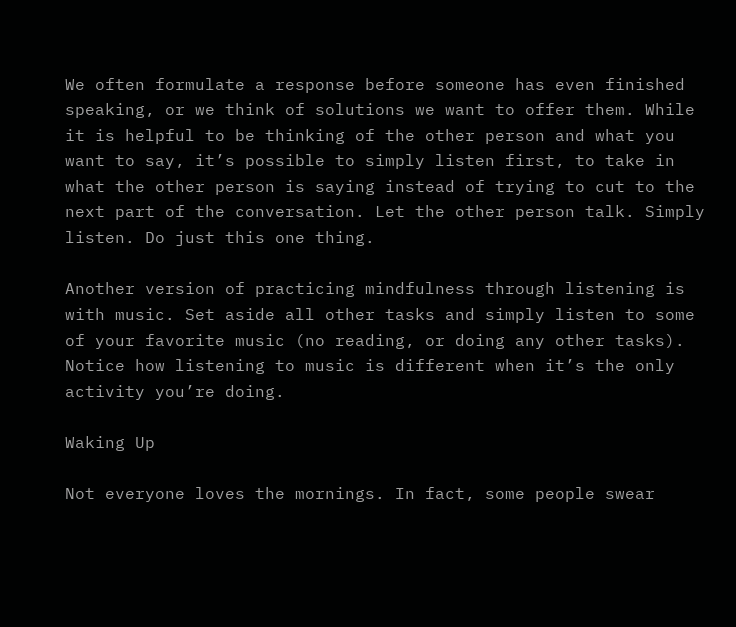We often formulate a response before someone has even finished speaking, or we think of solutions we want to offer them. While it is helpful to be thinking of the other person and what you want to say, it’s possible to simply listen first, to take in what the other person is saying instead of trying to cut to the next part of the conversation. Let the other person talk. Simply listen. Do just this one thing.

Another version of practicing mindfulness through listening is with music. Set aside all other tasks and simply listen to some of your favorite music (no reading, or doing any other tasks). Notice how listening to music is different when it’s the only activity you’re doing.

Waking Up

Not everyone loves the mornings. In fact, some people swear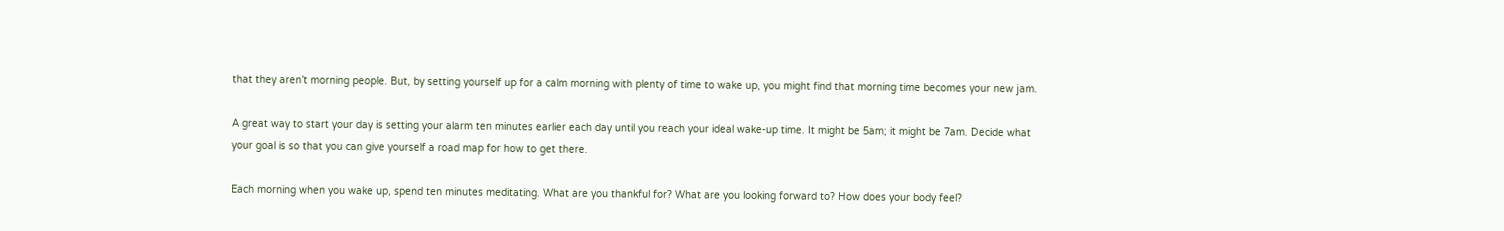that they aren’t morning people. But, by setting yourself up for a calm morning with plenty of time to wake up, you might find that morning time becomes your new jam.

A great way to start your day is setting your alarm ten minutes earlier each day until you reach your ideal wake-up time. It might be 5am; it might be 7am. Decide what your goal is so that you can give yourself a road map for how to get there.

Each morning when you wake up, spend ten minutes meditating. What are you thankful for? What are you looking forward to? How does your body feel?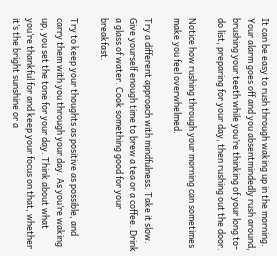It can be easy to rush through waking up in the morning. Your alarm goes off and you absentmindedly rush around, brushing your teeth while you’re thinking of your long to-do list, preparing for your day, then rushing out the door.

Notice how rushing through your morning can sometimes make you feel overwhelmed.

Try a different approach with mindfulness. Take it slow. Give yourself enough time to brew a tea or a coffee. Drink a glass of water. Cook something good for your breakfast.

Try to keep your thoughts as positive as possible, and carry them with you through your day. As you’re waking up, you set the tone for your day. Think about what you’re thankful for and keep your focus on that, whether it’s the bright sunshine or a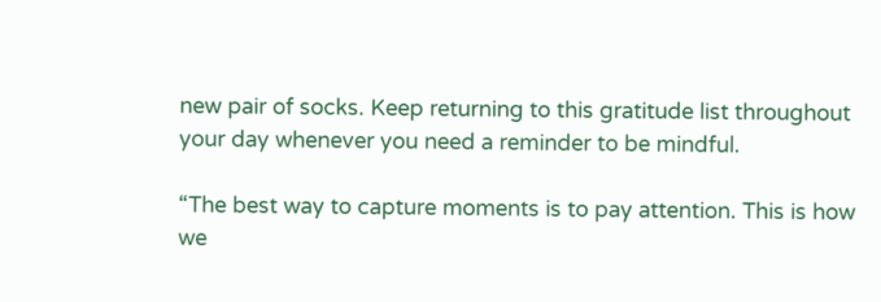new pair of socks. Keep returning to this gratitude list throughout your day whenever you need a reminder to be mindful.

“The best way to capture moments is to pay attention. This is how we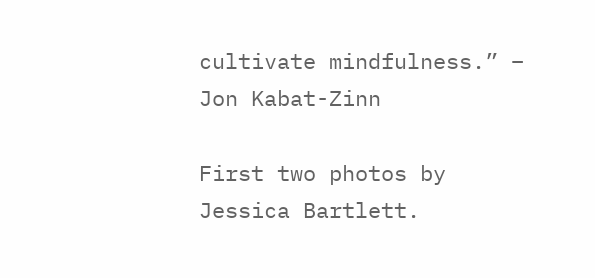cultivate mindfulness.” – Jon Kabat-Zinn

First two photos by Jessica Bartlett.